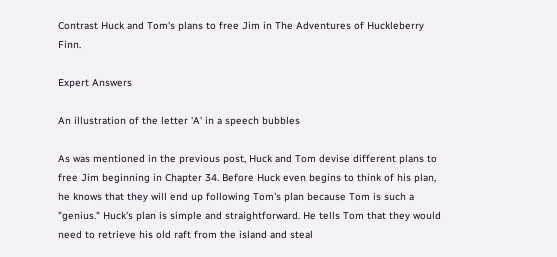Contrast Huck and Tom's plans to free Jim in The Adventures of Huckleberry Finn.

Expert Answers

An illustration of the letter 'A' in a speech bubbles

As was mentioned in the previous post, Huck and Tom devise different plans to free Jim beginning in Chapter 34. Before Huck even begins to think of his plan, he knows that they will end up following Tom's plan because Tom is such a "genius." Huck's plan is simple and straightforward. He tells Tom that they would need to retrieve his old raft from the island and steal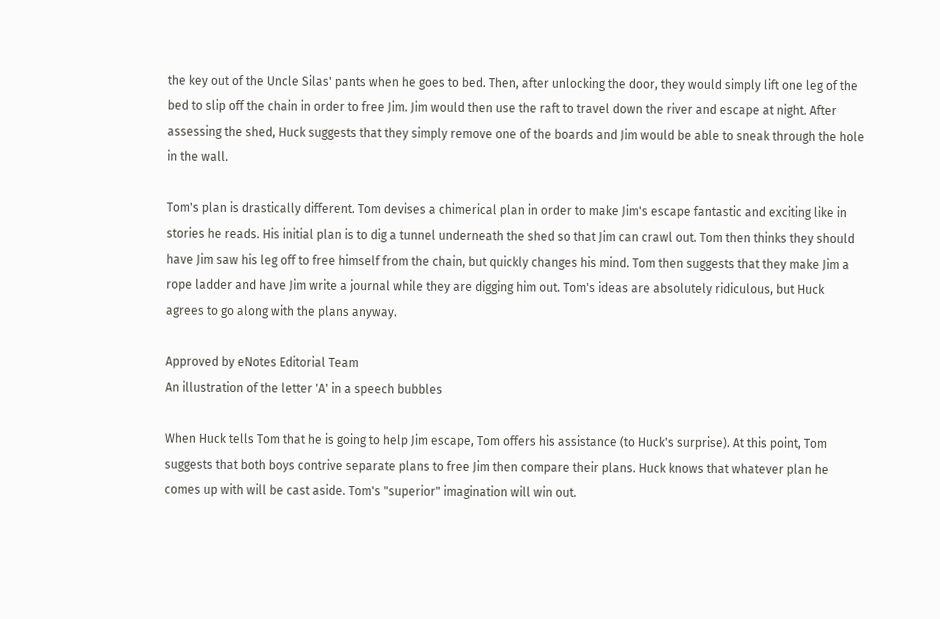the key out of the Uncle Silas' pants when he goes to bed. Then, after unlocking the door, they would simply lift one leg of the bed to slip off the chain in order to free Jim. Jim would then use the raft to travel down the river and escape at night. After assessing the shed, Huck suggests that they simply remove one of the boards and Jim would be able to sneak through the hole in the wall.

Tom's plan is drastically different. Tom devises a chimerical plan in order to make Jim's escape fantastic and exciting like in stories he reads. His initial plan is to dig a tunnel underneath the shed so that Jim can crawl out. Tom then thinks they should have Jim saw his leg off to free himself from the chain, but quickly changes his mind. Tom then suggests that they make Jim a rope ladder and have Jim write a journal while they are digging him out. Tom's ideas are absolutely ridiculous, but Huck agrees to go along with the plans anyway.

Approved by eNotes Editorial Team
An illustration of the letter 'A' in a speech bubbles

When Huck tells Tom that he is going to help Jim escape, Tom offers his assistance (to Huck's surprise). At this point, Tom suggests that both boys contrive separate plans to free Jim then compare their plans. Huck knows that whatever plan he comes up with will be cast aside. Tom's "superior" imagination will win out.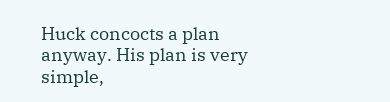Huck concocts a plan anyway. His plan is very simple,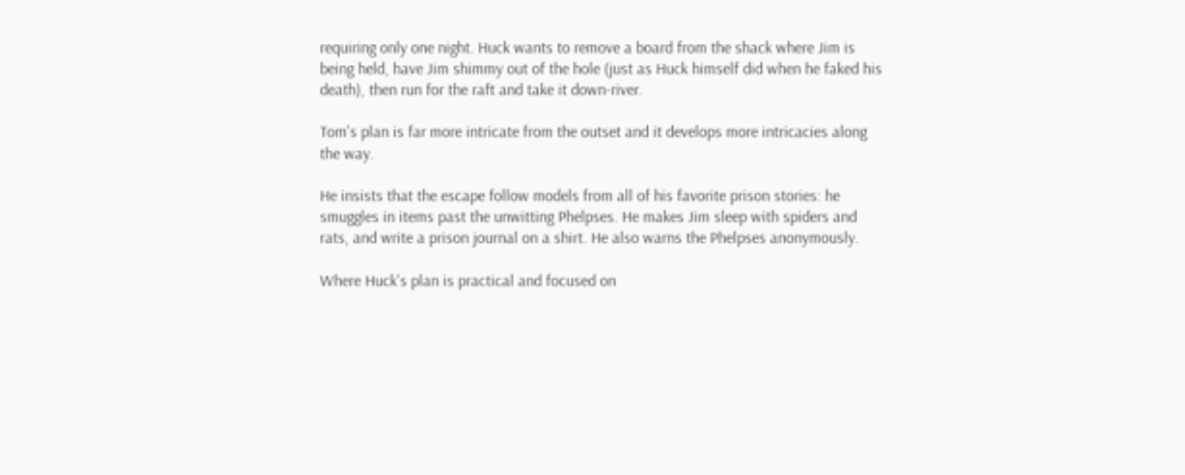requiring only one night. Huck wants to remove a board from the shack where Jim is being held, have Jim shimmy out of the hole (just as Huck himself did when he faked his death), then run for the raft and take it down-river.

Tom's plan is far more intricate from the outset and it develops more intricacies along the way.

He insists that the escape follow models from all of his favorite prison stories: he smuggles in items past the unwitting Phelpses. He makes Jim sleep with spiders and rats, and write a prison journal on a shirt. He also warns the Phelpses anonymously.

Where Huck's plan is practical and focused on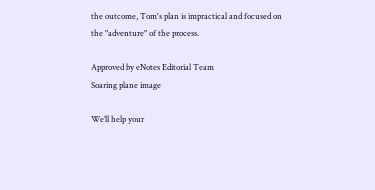the outcome, Tom's plan is impractical and focused on the "adventure" of the process.

Approved by eNotes Editorial Team
Soaring plane image

We’ll help your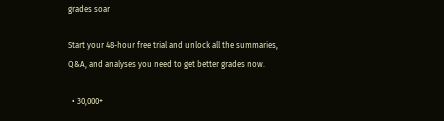grades soar

Start your 48-hour free trial and unlock all the summaries, Q&A, and analyses you need to get better grades now.

  • 30,000+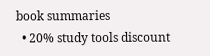book summaries
  • 20% study tools discount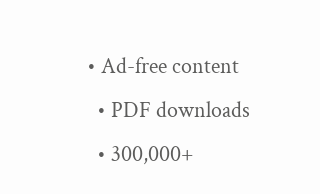• Ad-free content
  • PDF downloads
  • 300,000+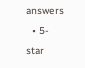answers
  • 5-star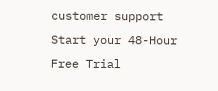customer support
Start your 48-Hour Free Trial